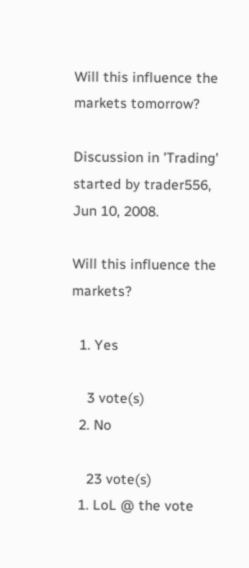Will this influence the markets tomorrow?

Discussion in 'Trading' started by trader556, Jun 10, 2008.

Will this influence the markets?

  1. Yes

    3 vote(s)
  2. No

    23 vote(s)
  1. LoL @ the vote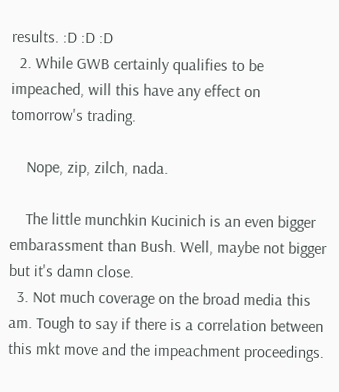results. :D :D :D
  2. While GWB certainly qualifies to be impeached, will this have any effect on tomorrow's trading.

    Nope, zip, zilch, nada.

    The little munchkin Kucinich is an even bigger embarassment than Bush. Well, maybe not bigger but it's damn close.
  3. Not much coverage on the broad media this am. Tough to say if there is a correlation between this mkt move and the impeachment proceedings.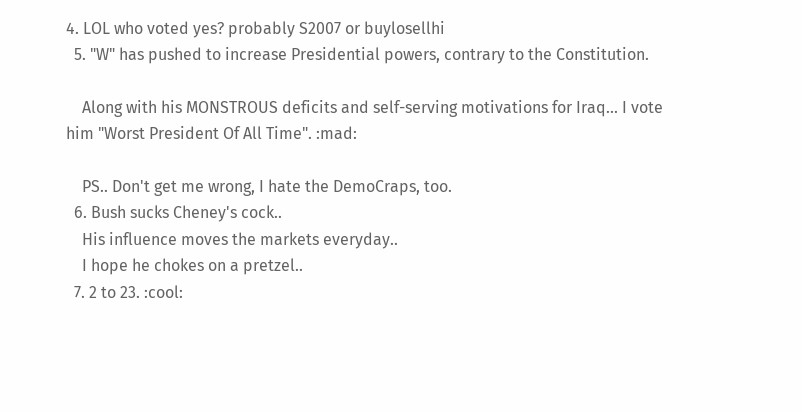4. LOL who voted yes? probably S2007 or buylosellhi
  5. "W" has pushed to increase Presidential powers, contrary to the Constitution.

    Along with his MONSTROUS deficits and self-serving motivations for Iraq... I vote him "Worst President Of All Time". :mad:

    PS.. Don't get me wrong, I hate the DemoCraps, too.
  6. Bush sucks Cheney's cock..
    His influence moves the markets everyday..
    I hope he chokes on a pretzel..
  7. 2 to 23. :cool: